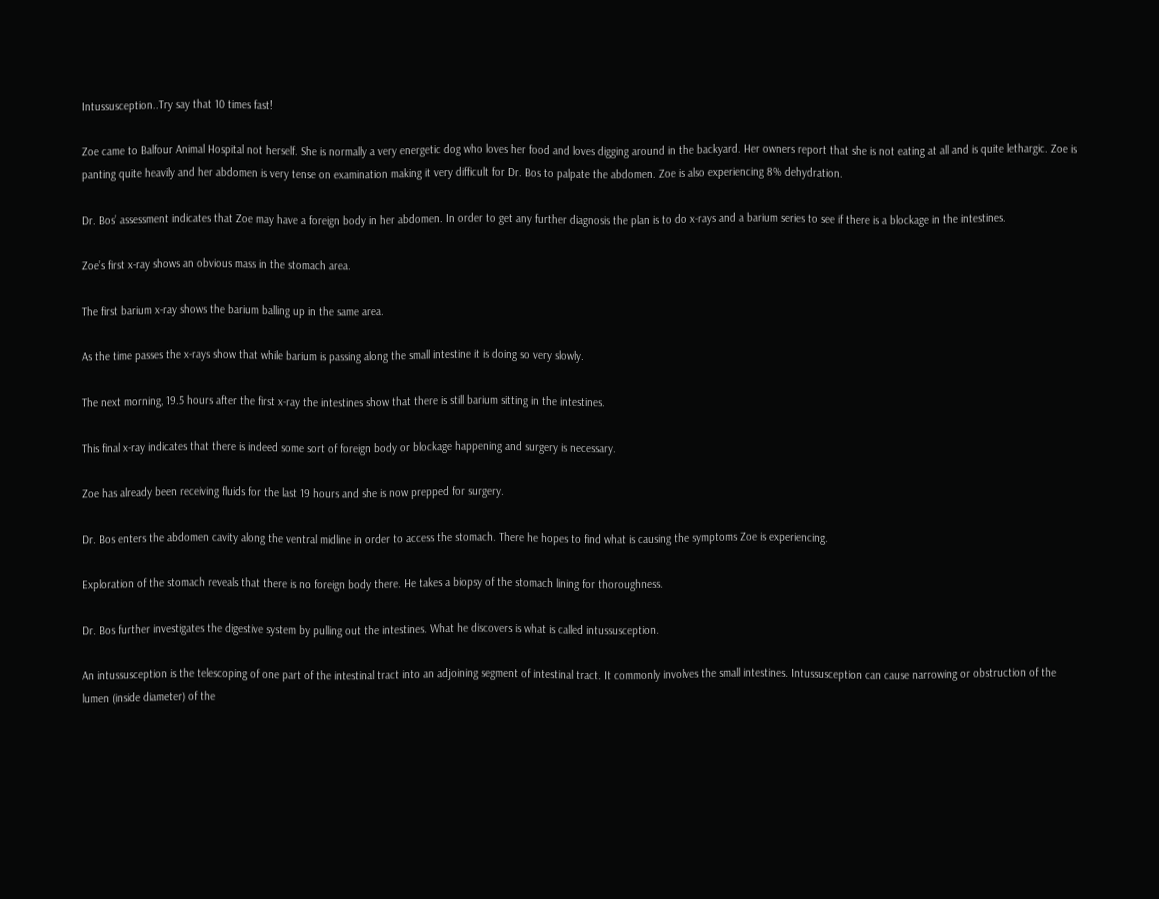Intussusception..Try say that 10 times fast!

Zoe came to Balfour Animal Hospital not herself. She is normally a very energetic dog who loves her food and loves digging around in the backyard. Her owners report that she is not eating at all and is quite lethargic. Zoe is panting quite heavily and her abdomen is very tense on examination making it very difficult for Dr. Bos to palpate the abdomen. Zoe is also experiencing 8% dehydration.

Dr. Bos’ assessment indicates that Zoe may have a foreign body in her abdomen. In order to get any further diagnosis the plan is to do x-rays and a barium series to see if there is a blockage in the intestines.

Zoe’s first x-ray shows an obvious mass in the stomach area.

The first barium x-ray shows the barium balling up in the same area.

As the time passes the x-rays show that while barium is passing along the small intestine it is doing so very slowly.

The next morning, 19.5 hours after the first x-ray the intestines show that there is still barium sitting in the intestines.

This final x-ray indicates that there is indeed some sort of foreign body or blockage happening and surgery is necessary.

Zoe has already been receiving fluids for the last 19 hours and she is now prepped for surgery.

Dr. Bos enters the abdomen cavity along the ventral midline in order to access the stomach. There he hopes to find what is causing the symptoms Zoe is experiencing.

Exploration of the stomach reveals that there is no foreign body there. He takes a biopsy of the stomach lining for thoroughness.

Dr. Bos further investigates the digestive system by pulling out the intestines. What he discovers is what is called intussusception.

An intussusception is the telescoping of one part of the intestinal tract into an adjoining segment of intestinal tract. It commonly involves the small intestines. Intussusception can cause narrowing or obstruction of the lumen (inside diameter) of the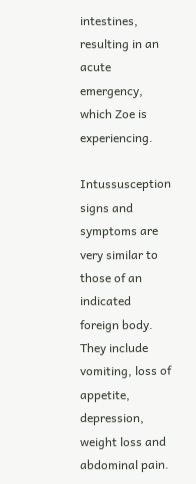intestines, resulting in an acute emergency, which Zoe is experiencing.

Intussusception signs and symptoms are very similar to those of an indicated foreign body. They include vomiting, loss of appetite, depression, weight loss and abdominal pain.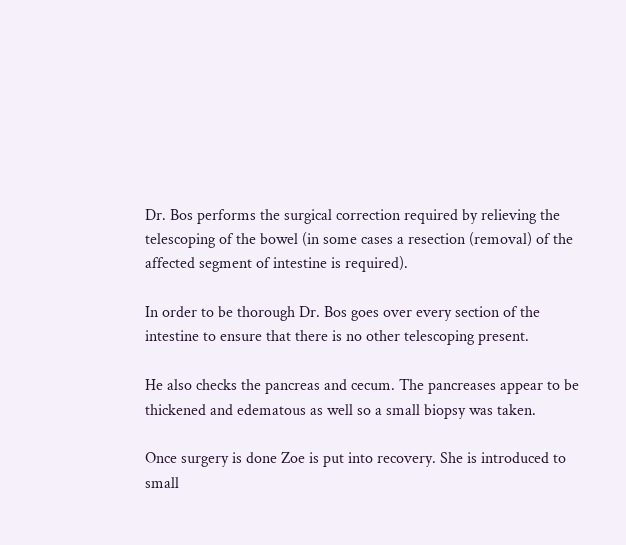Dr. Bos performs the surgical correction required by relieving the telescoping of the bowel (in some cases a resection (removal) of the affected segment of intestine is required).

In order to be thorough Dr. Bos goes over every section of the intestine to ensure that there is no other telescoping present.

He also checks the pancreas and cecum. The pancreases appear to be thickened and edematous as well so a small biopsy was taken.

Once surgery is done Zoe is put into recovery. She is introduced to small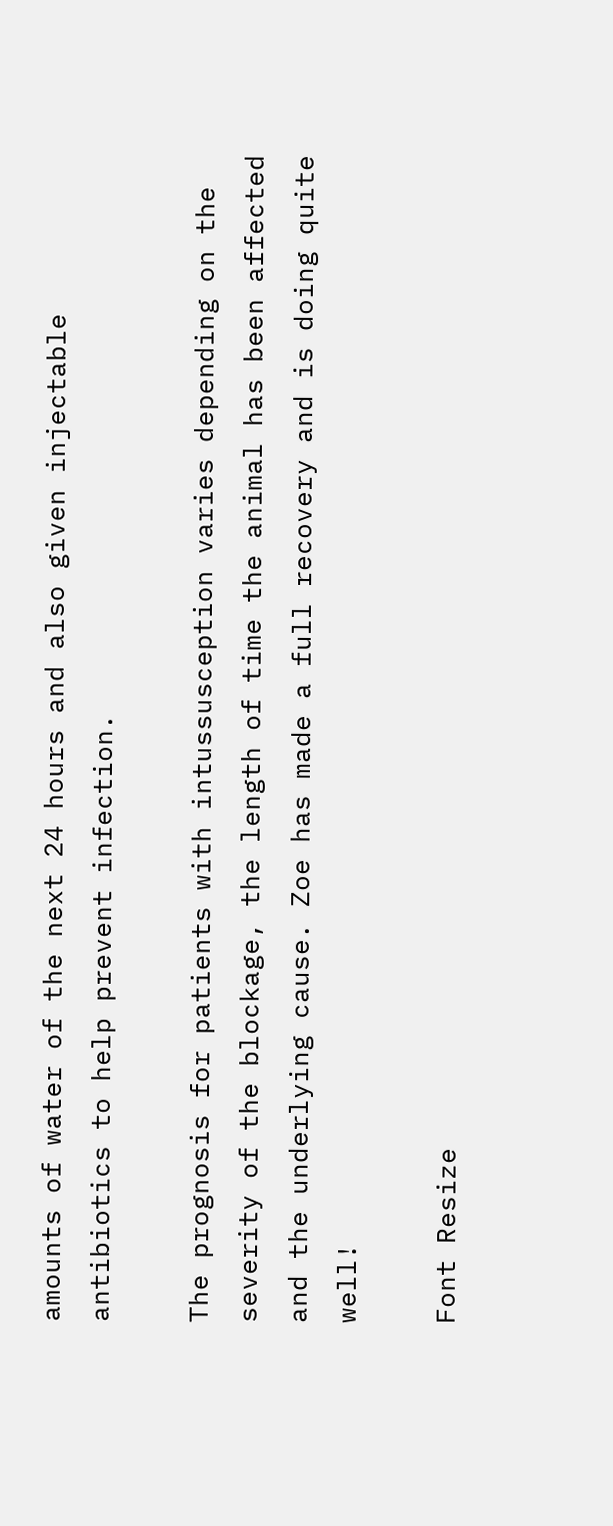amounts of water of the next 24 hours and also given injectable antibiotics to help prevent infection.

The prognosis for patients with intussusception varies depending on the severity of the blockage, the length of time the animal has been affected and the underlying cause. Zoe has made a full recovery and is doing quite well!

Font Resize